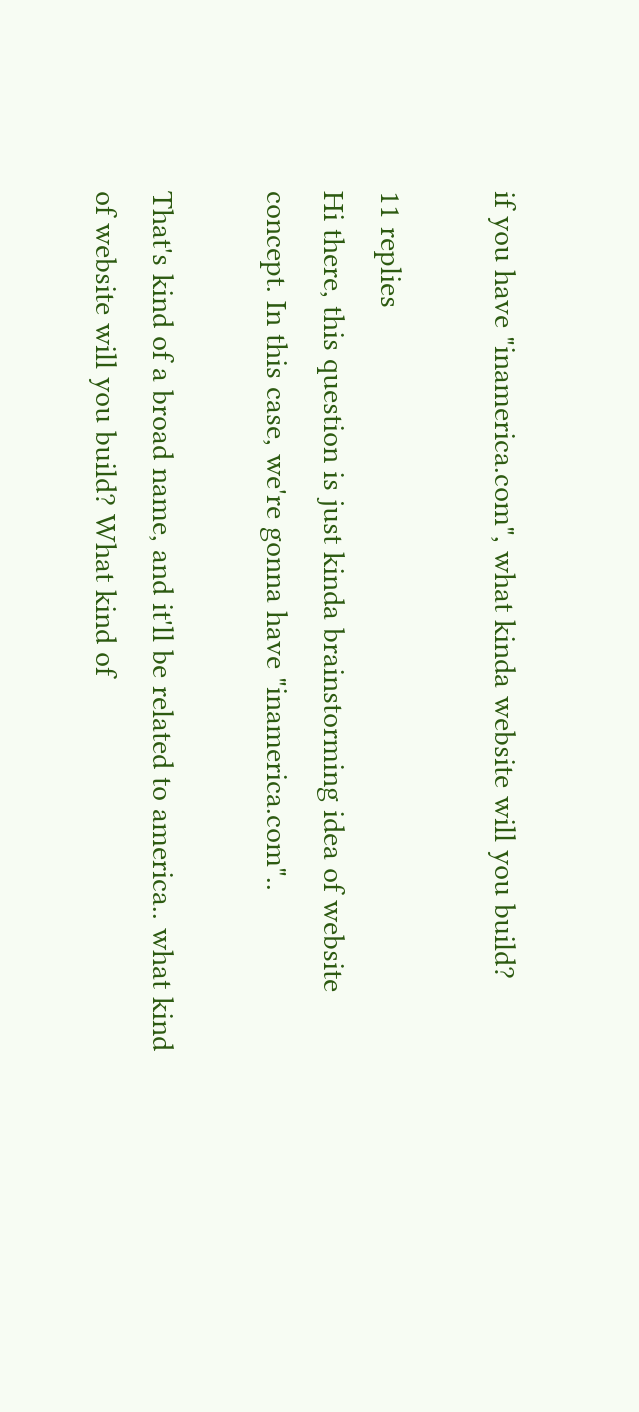if you have "inamerica.com", what kinda website will you build?

11 replies
Hi there, this question is just kinda brainstorming idea of website concept. In this case, we're gonna have "inamerica.com"..

That's kind of a broad name, and it'll be related to america.. what kind of website will you build? What kind of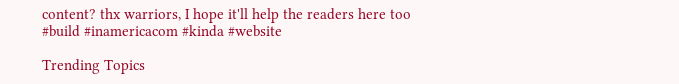content? thx warriors, I hope it'll help the readers here too
#build #inamericacom #kinda #website

Trending Topics